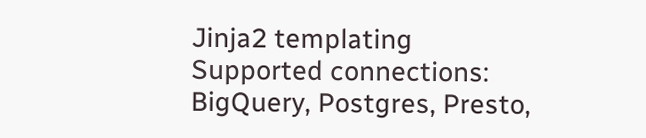Jinja2 templating
Supported connections: BigQuery, Postgres, Presto,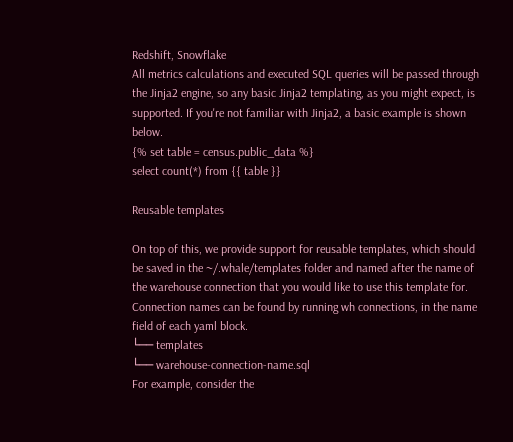Redshift, Snowflake
All metrics calculations and executed SQL queries will be passed through the Jinja2 engine, so any basic Jinja2 templating, as you might expect, is supported. If you're not familiar with Jinja2, a basic example is shown below.
{% set table = census.public_data %}
select count(*) from {{ table }}

Reusable templates

On top of this, we provide support for reusable templates, which should be saved in the ~/.whale/templates folder and named after the name of the warehouse connection that you would like to use this template for. Connection names can be found by running wh connections, in the name field of each yaml block.
└── templates
└── warehouse-connection-name.sql
For example, consider the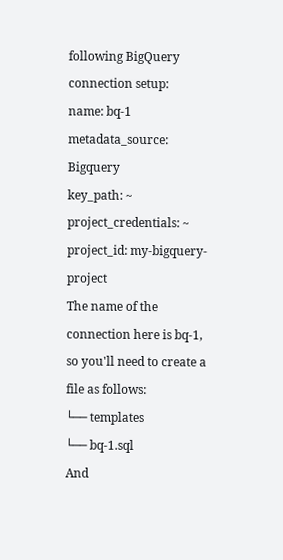following BigQuery connection setup:
name: bq-1
metadata_source: Bigquery
key_path: ~
project_credentials: ~
project_id: my-bigquery-project
The name of the connection here is bq-1, so you'll need to create a file as follows:
└── templates
└── bq-1.sql
And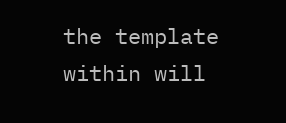the template within will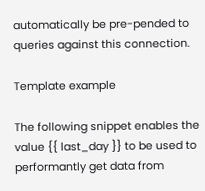automatically be pre-pended to queries against this connection.

Template example

The following snippet enables the value {{ last_day }} to be used to performantly get data from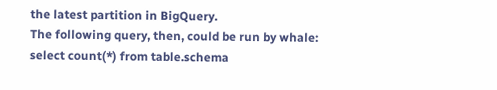the latest partition in BigQuery.
The following query, then, could be run by whale:
select count(*) from table.schema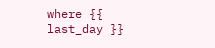where {{ last_day }}